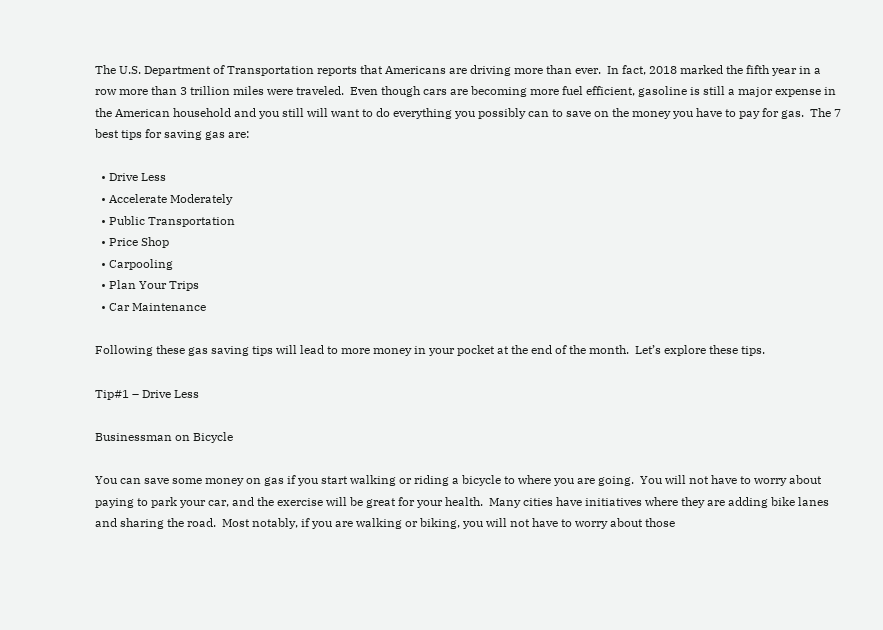The U.S. Department of Transportation reports that Americans are driving more than ever.  In fact, 2018 marked the fifth year in a row more than 3 trillion miles were traveled.  Even though cars are becoming more fuel efficient, gasoline is still a major expense in the American household and you still will want to do everything you possibly can to save on the money you have to pay for gas.  The 7 best tips for saving gas are:

  • Drive Less
  • Accelerate Moderately
  • Public Transportation
  • Price Shop
  • Carpooling
  • Plan Your Trips
  • Car Maintenance

Following these gas saving tips will lead to more money in your pocket at the end of the month.  Let’s explore these tips.

Tip#1 – Drive Less

Businessman on Bicycle

You can save some money on gas if you start walking or riding a bicycle to where you are going.  You will not have to worry about paying to park your car, and the exercise will be great for your health.  Many cities have initiatives where they are adding bike lanes and sharing the road.  Most notably, if you are walking or biking, you will not have to worry about those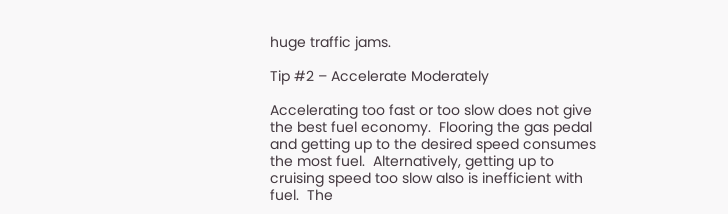huge traffic jams.

Tip #2 – Accelerate Moderately

Accelerating too fast or too slow does not give the best fuel economy.  Flooring the gas pedal and getting up to the desired speed consumes the most fuel.  Alternatively, getting up to cruising speed too slow also is inefficient with fuel.  The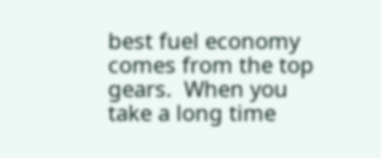best fuel economy comes from the top gears.  When you take a long time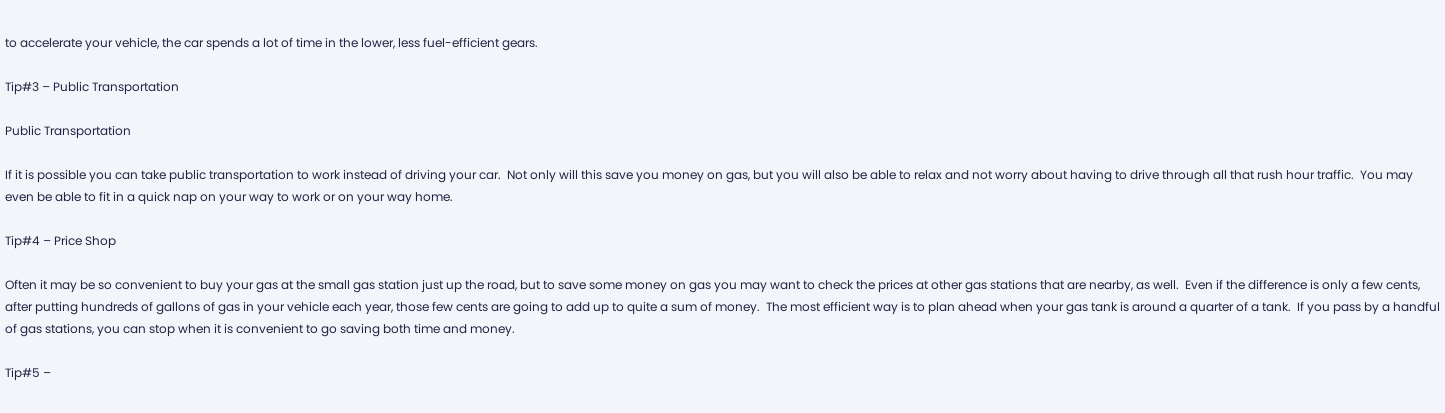to accelerate your vehicle, the car spends a lot of time in the lower, less fuel-efficient gears.

Tip#3 – Public Transportation

Public Transportation

If it is possible you can take public transportation to work instead of driving your car.  Not only will this save you money on gas, but you will also be able to relax and not worry about having to drive through all that rush hour traffic.  You may even be able to fit in a quick nap on your way to work or on your way home.

Tip#4 – Price Shop

Often it may be so convenient to buy your gas at the small gas station just up the road, but to save some money on gas you may want to check the prices at other gas stations that are nearby, as well.  Even if the difference is only a few cents, after putting hundreds of gallons of gas in your vehicle each year, those few cents are going to add up to quite a sum of money.  The most efficient way is to plan ahead when your gas tank is around a quarter of a tank.  If you pass by a handful of gas stations, you can stop when it is convenient to go saving both time and money.

Tip#5 –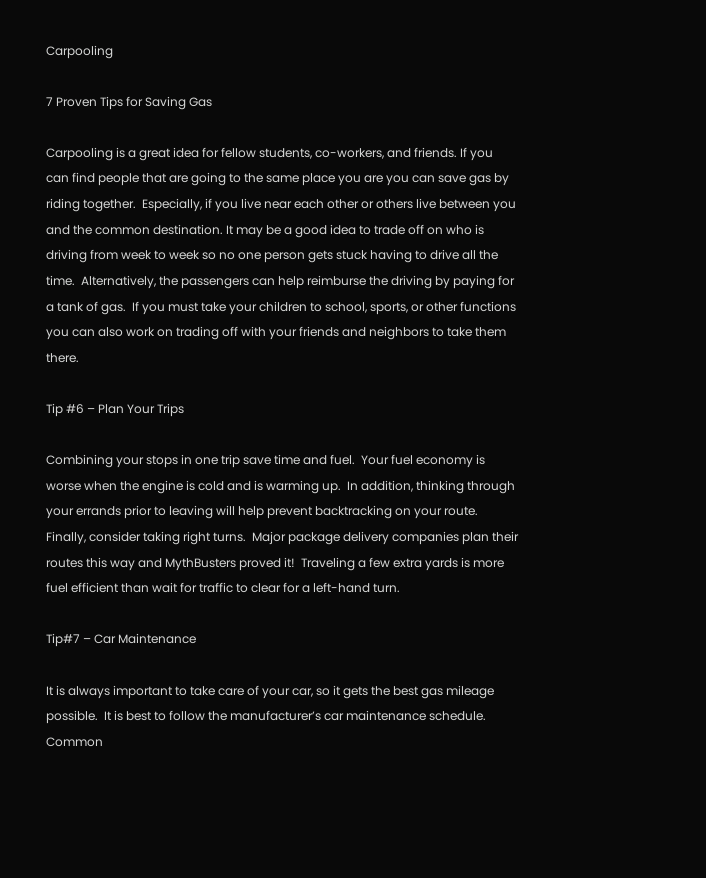Carpooling

7 Proven Tips for Saving Gas

Carpooling is a great idea for fellow students, co-workers, and friends. If you can find people that are going to the same place you are you can save gas by riding together.  Especially, if you live near each other or others live between you and the common destination. It may be a good idea to trade off on who is driving from week to week so no one person gets stuck having to drive all the time.  Alternatively, the passengers can help reimburse the driving by paying for a tank of gas.  If you must take your children to school, sports, or other functions you can also work on trading off with your friends and neighbors to take them there.

Tip #6 – Plan Your Trips

Combining your stops in one trip save time and fuel.  Your fuel economy is worse when the engine is cold and is warming up.  In addition, thinking through your errands prior to leaving will help prevent backtracking on your route.  Finally, consider taking right turns.  Major package delivery companies plan their routes this way and MythBusters proved it!  Traveling a few extra yards is more fuel efficient than wait for traffic to clear for a left-hand turn.

Tip#7 – Car Maintenance

It is always important to take care of your car, so it gets the best gas mileage possible.  It is best to follow the manufacturer’s car maintenance schedule.  Common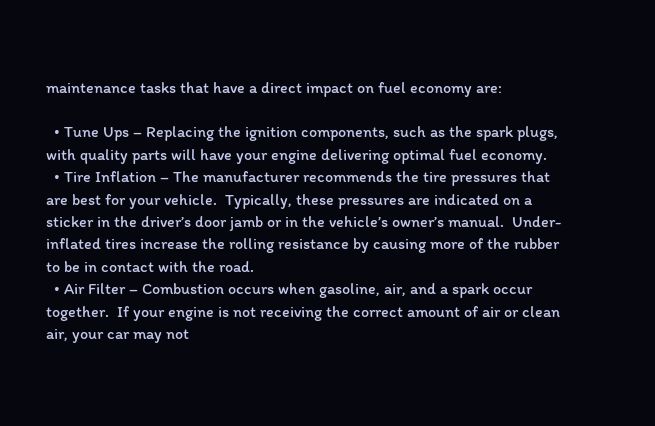maintenance tasks that have a direct impact on fuel economy are:

  • Tune Ups – Replacing the ignition components, such as the spark plugs, with quality parts will have your engine delivering optimal fuel economy.
  • Tire Inflation – The manufacturer recommends the tire pressures that are best for your vehicle.  Typically, these pressures are indicated on a sticker in the driver’s door jamb or in the vehicle’s owner’s manual.  Under-inflated tires increase the rolling resistance by causing more of the rubber to be in contact with the road.
  • Air Filter – Combustion occurs when gasoline, air, and a spark occur together.  If your engine is not receiving the correct amount of air or clean air, your car may not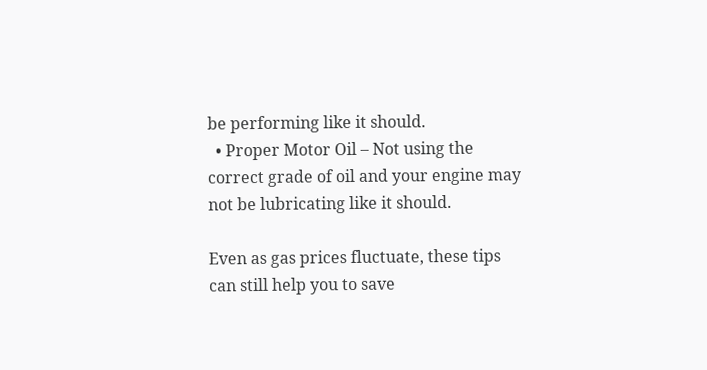be performing like it should.
  • Proper Motor Oil – Not using the correct grade of oil and your engine may not be lubricating like it should.

Even as gas prices fluctuate, these tips can still help you to save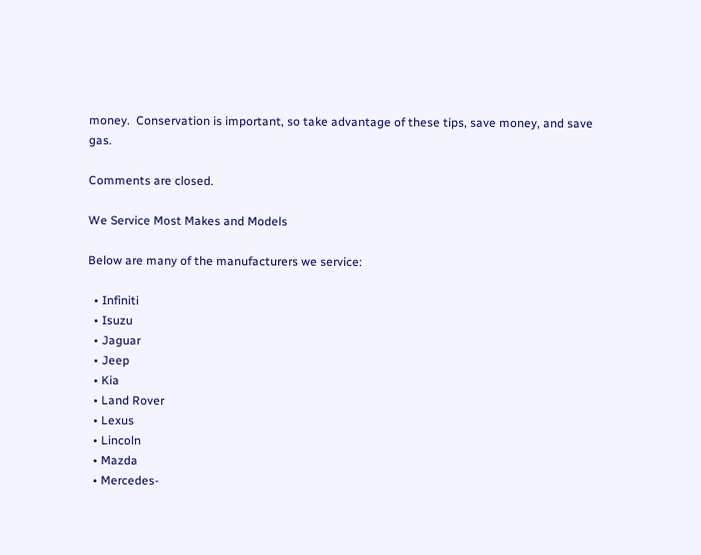money.  Conservation is important, so take advantage of these tips, save money, and save gas.

Comments are closed.

We Service Most Makes and Models

Below are many of the manufacturers we service:

  • Infiniti
  • Isuzu
  • Jaguar
  • Jeep
  • Kia
  • Land Rover
  • Lexus
  • Lincoln
  • Mazda
  • Mercedes-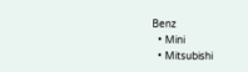Benz
  • Mini
  • Mitsubishi